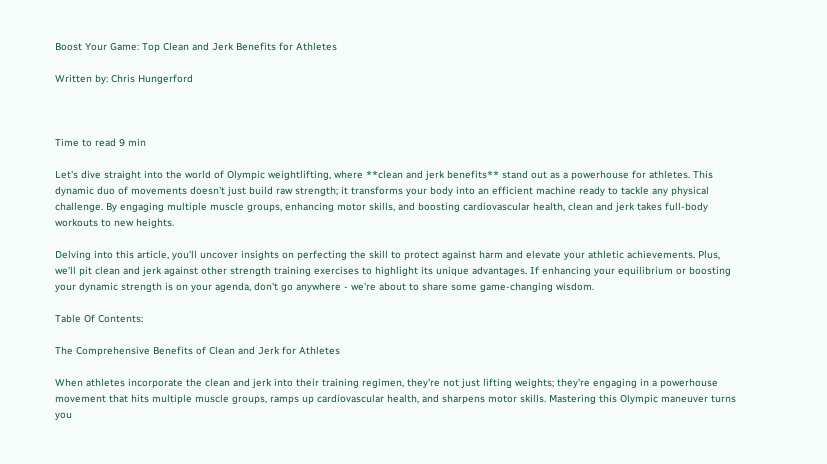Boost Your Game: Top Clean and Jerk Benefits for Athletes

Written by: Chris Hungerford



Time to read 9 min

Let's dive straight into the world of Olympic weightlifting, where **clean and jerk benefits** stand out as a powerhouse for athletes. This dynamic duo of movements doesn't just build raw strength; it transforms your body into an efficient machine ready to tackle any physical challenge. By engaging multiple muscle groups, enhancing motor skills, and boosting cardiovascular health, clean and jerk takes full-body workouts to new heights.

Delving into this article, you'll uncover insights on perfecting the skill to protect against harm and elevate your athletic achievements. Plus, we'll pit clean and jerk against other strength training exercises to highlight its unique advantages. If enhancing your equilibrium or boosting your dynamic strength is on your agenda, don't go anywhere - we're about to share some game-changing wisdom.

Table Of Contents:

The Comprehensive Benefits of Clean and Jerk for Athletes

When athletes incorporate the clean and jerk into their training regimen, they're not just lifting weights; they're engaging in a powerhouse movement that hits multiple muscle groups, ramps up cardiovascular health, and sharpens motor skills. Mastering this Olympic maneuver turns you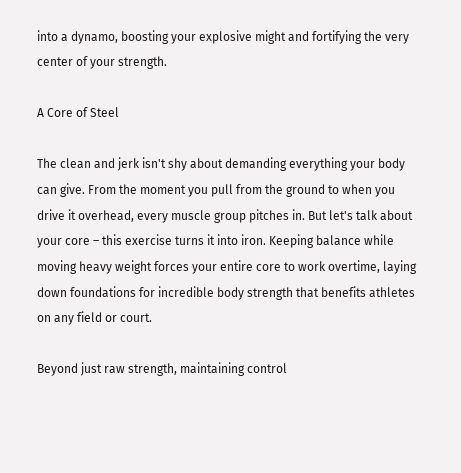into a dynamo, boosting your explosive might and fortifying the very center of your strength.

A Core of Steel

The clean and jerk isn't shy about demanding everything your body can give. From the moment you pull from the ground to when you drive it overhead, every muscle group pitches in. But let's talk about your core – this exercise turns it into iron. Keeping balance while moving heavy weight forces your entire core to work overtime, laying down foundations for incredible body strength that benefits athletes on any field or court.

Beyond just raw strength, maintaining control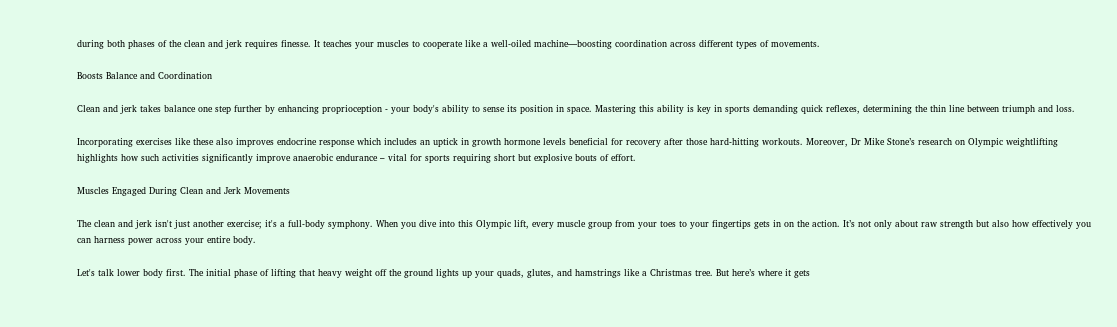during both phases of the clean and jerk requires finesse. It teaches your muscles to cooperate like a well-oiled machine—boosting coordination across different types of movements.

Boosts Balance and Coordination

Clean and jerk takes balance one step further by enhancing proprioception - your body's ability to sense its position in space. Mastering this ability is key in sports demanding quick reflexes, determining the thin line between triumph and loss.

Incorporating exercises like these also improves endocrine response which includes an uptick in growth hormone levels beneficial for recovery after those hard-hitting workouts. Moreover, Dr Mike Stone’s research on Olympic weightlifting highlights how such activities significantly improve anaerobic endurance – vital for sports requiring short but explosive bouts of effort.

Muscles Engaged During Clean and Jerk Movements

The clean and jerk isn't just another exercise; it's a full-body symphony. When you dive into this Olympic lift, every muscle group from your toes to your fingertips gets in on the action. It’s not only about raw strength but also how effectively you can harness power across your entire body.

Let's talk lower body first. The initial phase of lifting that heavy weight off the ground lights up your quads, glutes, and hamstrings like a Christmas tree. But here’s where it gets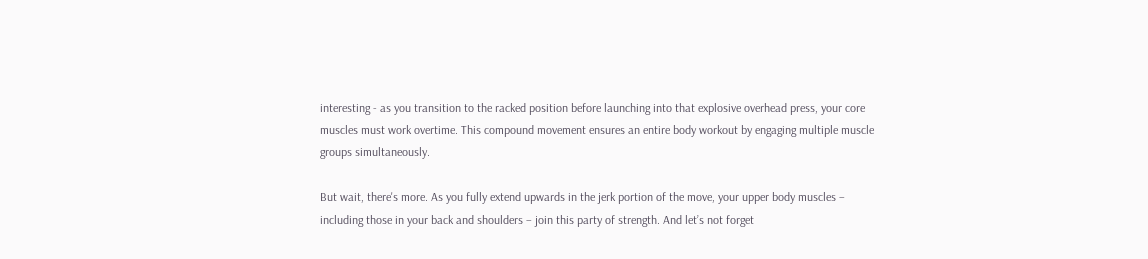interesting - as you transition to the racked position before launching into that explosive overhead press, your core muscles must work overtime. This compound movement ensures an entire body workout by engaging multiple muscle groups simultaneously.

But wait, there's more. As you fully extend upwards in the jerk portion of the move, your upper body muscles – including those in your back and shoulders – join this party of strength. And let’s not forget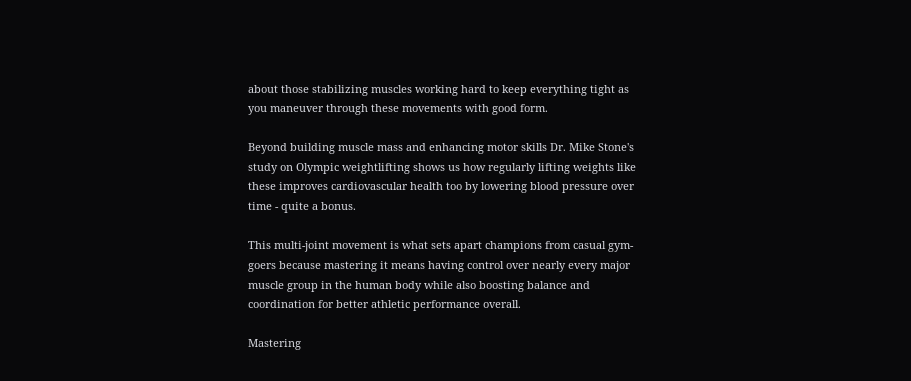about those stabilizing muscles working hard to keep everything tight as you maneuver through these movements with good form.

Beyond building muscle mass and enhancing motor skills Dr. Mike Stone's study on Olympic weightlifting shows us how regularly lifting weights like these improves cardiovascular health too by lowering blood pressure over time - quite a bonus.

This multi-joint movement is what sets apart champions from casual gym-goers because mastering it means having control over nearly every major muscle group in the human body while also boosting balance and coordination for better athletic performance overall.

Mastering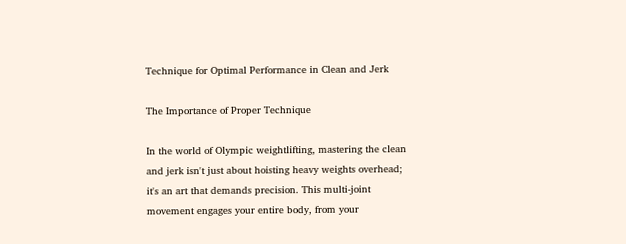Technique for Optimal Performance in Clean and Jerk

The Importance of Proper Technique

In the world of Olympic weightlifting, mastering the clean and jerk isn't just about hoisting heavy weights overhead; it's an art that demands precision. This multi-joint movement engages your entire body, from your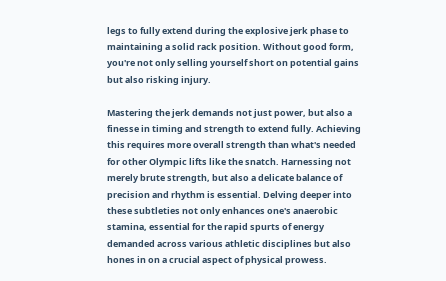legs to fully extend during the explosive jerk phase to maintaining a solid rack position. Without good form, you're not only selling yourself short on potential gains but also risking injury.

Mastering the jerk demands not just power, but also a finesse in timing and strength to extend fully. Achieving this requires more overall strength than what's needed for other Olympic lifts like the snatch. Harnessing not merely brute strength, but also a delicate balance of precision and rhythm is essential. Delving deeper into these subtleties not only enhances one's anaerobic stamina, essential for the rapid spurts of energy demanded across various athletic disciplines but also hones in on a crucial aspect of physical prowess.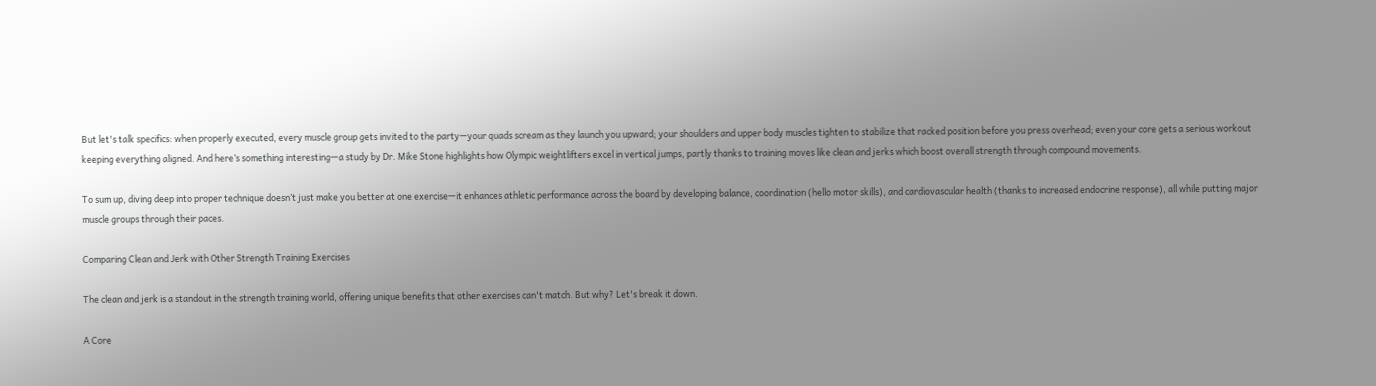But let's talk specifics: when properly executed, every muscle group gets invited to the party—your quads scream as they launch you upward; your shoulders and upper body muscles tighten to stabilize that racked position before you press overhead; even your core gets a serious workout keeping everything aligned. And here’s something interesting—a study by Dr. Mike Stone highlights how Olympic weightlifters excel in vertical jumps, partly thanks to training moves like clean and jerks which boost overall strength through compound movements.

To sum up, diving deep into proper technique doesn’t just make you better at one exercise—it enhances athletic performance across the board by developing balance, coordination (hello motor skills), and cardiovascular health (thanks to increased endocrine response), all while putting major muscle groups through their paces.

Comparing Clean and Jerk with Other Strength Training Exercises

The clean and jerk is a standout in the strength training world, offering unique benefits that other exercises can't match. But why? Let's break it down.

A Core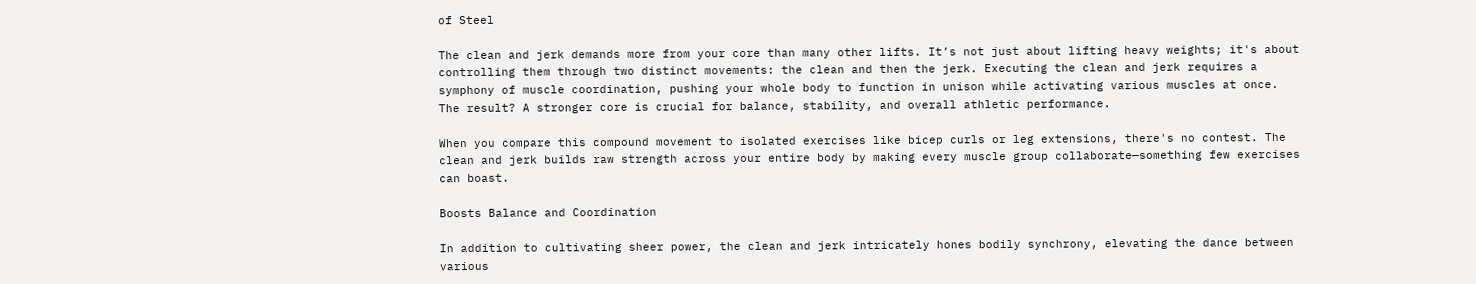of Steel

The clean and jerk demands more from your core than many other lifts. It’s not just about lifting heavy weights; it's about controlling them through two distinct movements: the clean and then the jerk. Executing the clean and jerk requires a symphony of muscle coordination, pushing your whole body to function in unison while activating various muscles at once. The result? A stronger core is crucial for balance, stability, and overall athletic performance.

When you compare this compound movement to isolated exercises like bicep curls or leg extensions, there's no contest. The clean and jerk builds raw strength across your entire body by making every muscle group collaborate—something few exercises can boast.

Boosts Balance and Coordination

In addition to cultivating sheer power, the clean and jerk intricately hones bodily synchrony, elevating the dance between various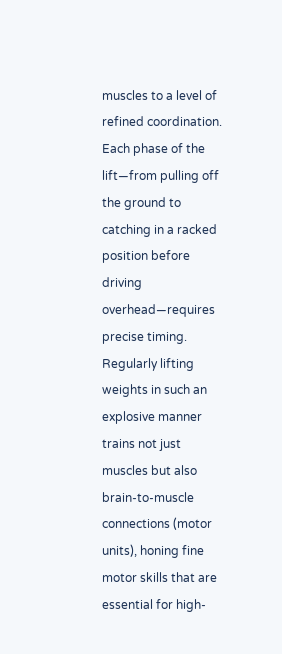muscles to a level of refined coordination. Each phase of the lift—from pulling off the ground to catching in a racked position before driving overhead—requires precise timing. Regularly lifting weights in such an explosive manner trains not just muscles but also brain-to-muscle connections (motor units), honing fine motor skills that are essential for high-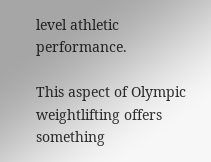level athletic performance.

This aspect of Olympic weightlifting offers something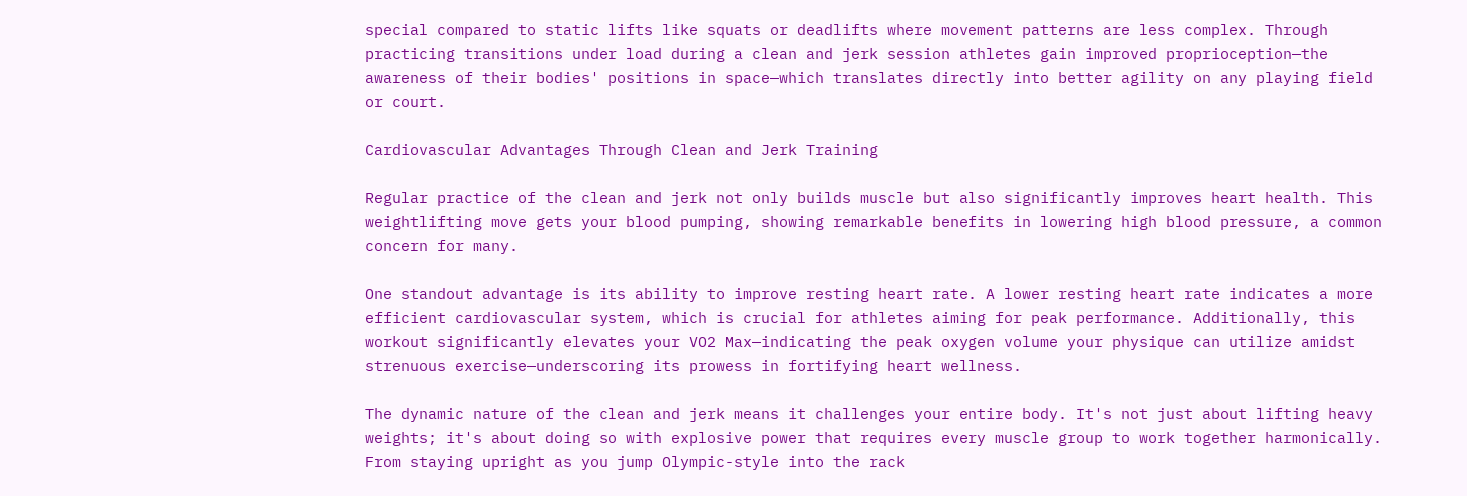special compared to static lifts like squats or deadlifts where movement patterns are less complex. Through practicing transitions under load during a clean and jerk session athletes gain improved proprioception—the awareness of their bodies' positions in space—which translates directly into better agility on any playing field or court.

Cardiovascular Advantages Through Clean and Jerk Training

Regular practice of the clean and jerk not only builds muscle but also significantly improves heart health. This weightlifting move gets your blood pumping, showing remarkable benefits in lowering high blood pressure, a common concern for many.

One standout advantage is its ability to improve resting heart rate. A lower resting heart rate indicates a more efficient cardiovascular system, which is crucial for athletes aiming for peak performance. Additionally, this workout significantly elevates your VO2 Max—indicating the peak oxygen volume your physique can utilize amidst strenuous exercise—underscoring its prowess in fortifying heart wellness.

The dynamic nature of the clean and jerk means it challenges your entire body. It's not just about lifting heavy weights; it's about doing so with explosive power that requires every muscle group to work together harmonically. From staying upright as you jump Olympic-style into the rack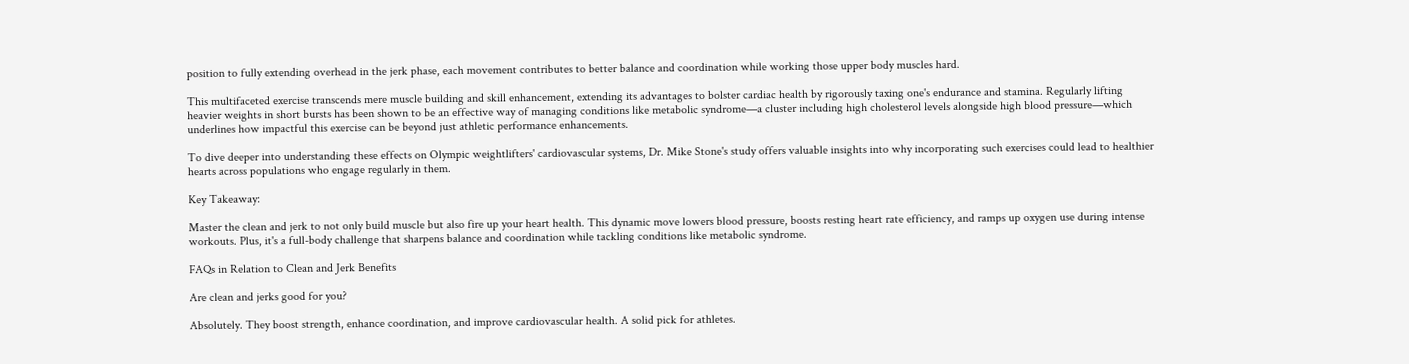position to fully extending overhead in the jerk phase, each movement contributes to better balance and coordination while working those upper body muscles hard.

This multifaceted exercise transcends mere muscle building and skill enhancement, extending its advantages to bolster cardiac health by rigorously taxing one's endurance and stamina. Regularly lifting heavier weights in short bursts has been shown to be an effective way of managing conditions like metabolic syndrome—a cluster including high cholesterol levels alongside high blood pressure—which underlines how impactful this exercise can be beyond just athletic performance enhancements.

To dive deeper into understanding these effects on Olympic weightlifters' cardiovascular systems, Dr. Mike Stone's study offers valuable insights into why incorporating such exercises could lead to healthier hearts across populations who engage regularly in them.

Key Takeaway:

Master the clean and jerk to not only build muscle but also fire up your heart health. This dynamic move lowers blood pressure, boosts resting heart rate efficiency, and ramps up oxygen use during intense workouts. Plus, it's a full-body challenge that sharpens balance and coordination while tackling conditions like metabolic syndrome.

FAQs in Relation to Clean and Jerk Benefits

Are clean and jerks good for you?

Absolutely. They boost strength, enhance coordination, and improve cardiovascular health. A solid pick for athletes.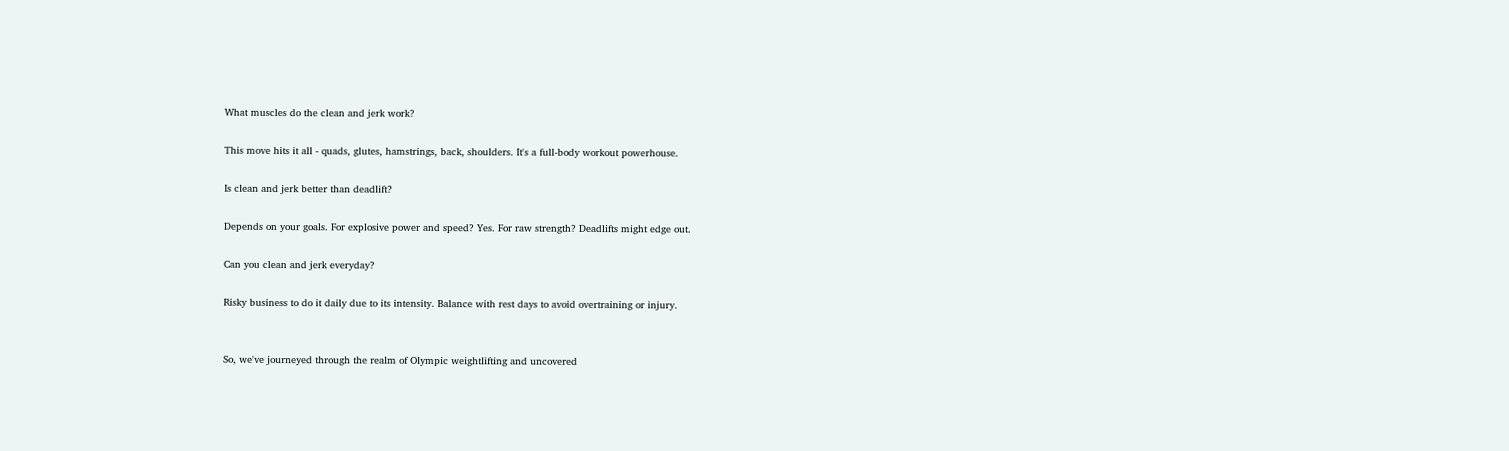What muscles do the clean and jerk work?

This move hits it all - quads, glutes, hamstrings, back, shoulders. It's a full-body workout powerhouse.

Is clean and jerk better than deadlift?

Depends on your goals. For explosive power and speed? Yes. For raw strength? Deadlifts might edge out.

Can you clean and jerk everyday?

Risky business to do it daily due to its intensity. Balance with rest days to avoid overtraining or injury.


So, we've journeyed through the realm of Olympic weightlifting and uncovered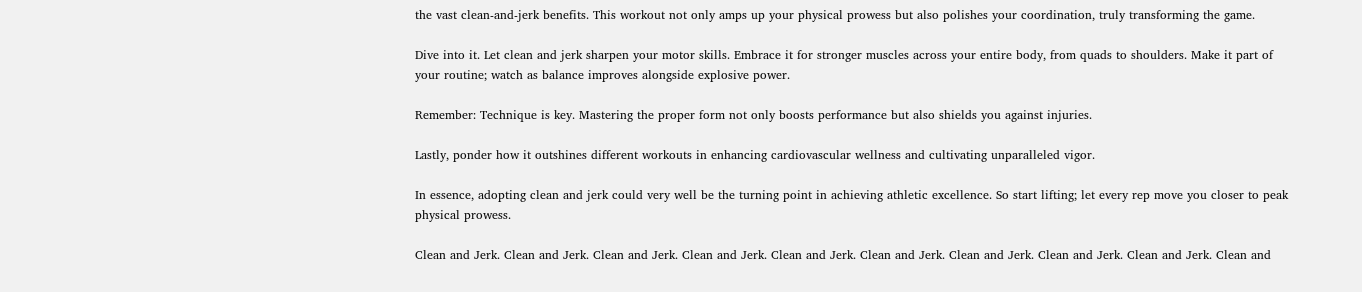the vast clean-and-jerk benefits. This workout not only amps up your physical prowess but also polishes your coordination, truly transforming the game.

Dive into it. Let clean and jerk sharpen your motor skills. Embrace it for stronger muscles across your entire body, from quads to shoulders. Make it part of your routine; watch as balance improves alongside explosive power.

Remember: Technique is key. Mastering the proper form not only boosts performance but also shields you against injuries.

Lastly, ponder how it outshines different workouts in enhancing cardiovascular wellness and cultivating unparalleled vigor.

In essence, adopting clean and jerk could very well be the turning point in achieving athletic excellence. So start lifting; let every rep move you closer to peak physical prowess.

Clean and Jerk. Clean and Jerk. Clean and Jerk. Clean and Jerk. Clean and Jerk. Clean and Jerk. Clean and Jerk. Clean and Jerk. Clean and Jerk. Clean and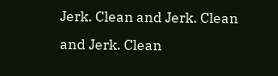Jerk. Clean and Jerk. Clean and Jerk. Clean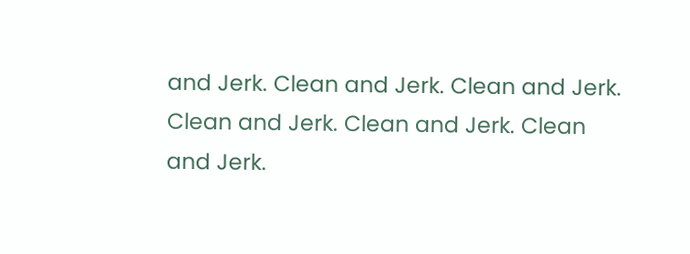and Jerk. Clean and Jerk. Clean and Jerk. Clean and Jerk. Clean and Jerk. Clean and Jerk.